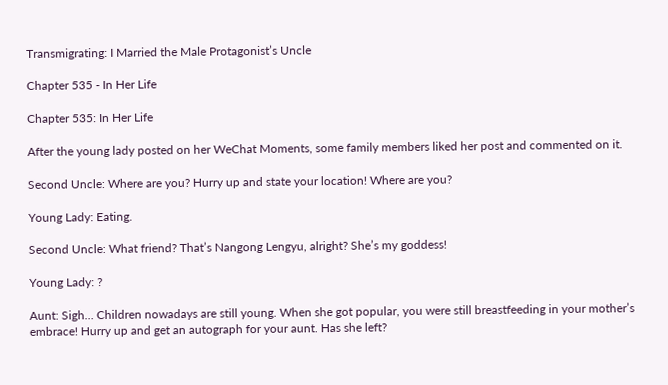Transmigrating: I Married the Male Protagonist’s Uncle

Chapter 535 - In Her Life

Chapter 535: In Her Life

After the young lady posted on her WeChat Moments, some family members liked her post and commented on it.

Second Uncle: Where are you? Hurry up and state your location! Where are you?

Young Lady: Eating.

Second Uncle: What friend? That’s Nangong Lengyu, alright? She’s my goddess!

Young Lady: ?

Aunt: Sigh… Children nowadays are still young. When she got popular, you were still breastfeeding in your mother’s embrace! Hurry up and get an autograph for your aunt. Has she left?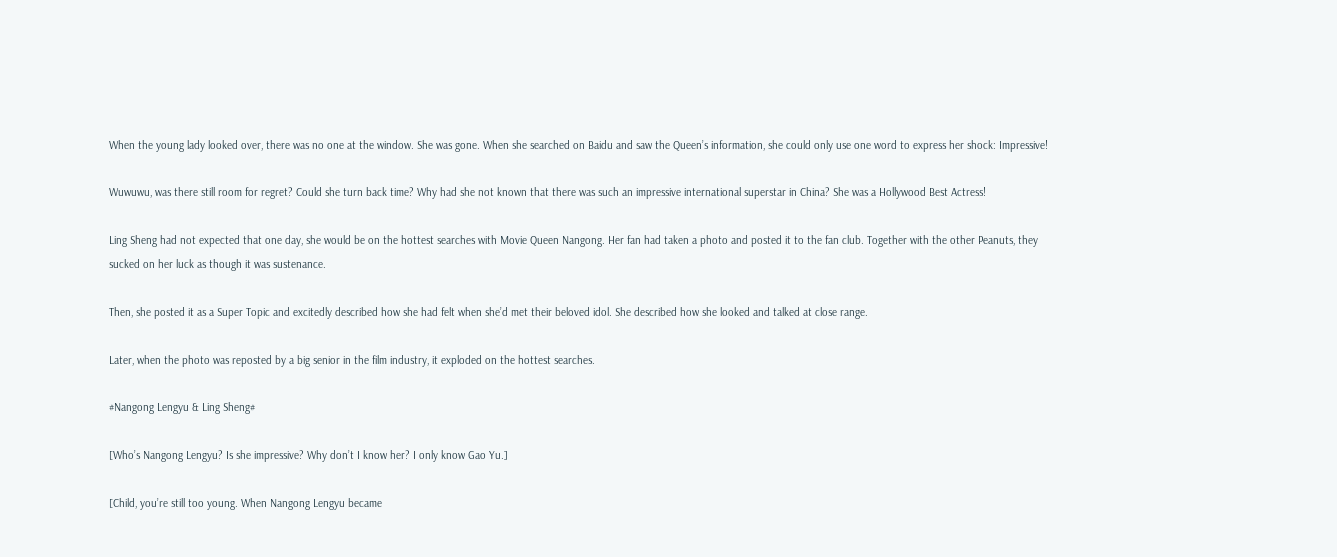When the young lady looked over, there was no one at the window. She was gone. When she searched on Baidu and saw the Queen’s information, she could only use one word to express her shock: Impressive!

Wuwuwu, was there still room for regret? Could she turn back time? Why had she not known that there was such an impressive international superstar in China? She was a Hollywood Best Actress!

Ling Sheng had not expected that one day, she would be on the hottest searches with Movie Queen Nangong. Her fan had taken a photo and posted it to the fan club. Together with the other Peanuts, they sucked on her luck as though it was sustenance.

Then, she posted it as a Super Topic and excitedly described how she had felt when she’d met their beloved idol. She described how she looked and talked at close range.

Later, when the photo was reposted by a big senior in the film industry, it exploded on the hottest searches.

#Nangong Lengyu & Ling Sheng#

[Who’s Nangong Lengyu? Is she impressive? Why don’t I know her? I only know Gao Yu.]

[Child, you’re still too young. When Nangong Lengyu became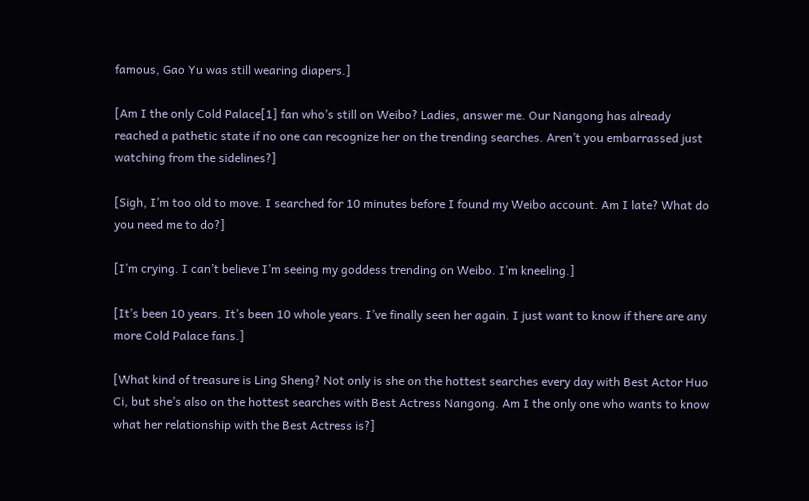famous, Gao Yu was still wearing diapers.]

[Am I the only Cold Palace[1] fan who’s still on Weibo? Ladies, answer me. Our Nangong has already reached a pathetic state if no one can recognize her on the trending searches. Aren’t you embarrassed just watching from the sidelines?]

[Sigh, I’m too old to move. I searched for 10 minutes before I found my Weibo account. Am I late? What do you need me to do?]

[I’m crying. I can’t believe I’m seeing my goddess trending on Weibo. I’m kneeling.]

[It’s been 10 years. It’s been 10 whole years. I’ve finally seen her again. I just want to know if there are any more Cold Palace fans.]

[What kind of treasure is Ling Sheng? Not only is she on the hottest searches every day with Best Actor Huo Ci, but she’s also on the hottest searches with Best Actress Nangong. Am I the only one who wants to know what her relationship with the Best Actress is?]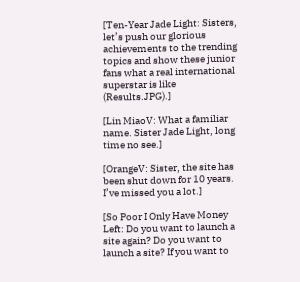[Ten-Year Jade Light: Sisters, let’s push our glorious achievements to the trending topics and show these junior fans what a real international superstar is like (Results.JPG).]

[Lin MiaoV: What a familiar name. Sister Jade Light, long time no see.]

[OrangeV: Sister, the site has been shut down for 10 years. I’ve missed you a lot.]

[So Poor I Only Have Money Left: Do you want to launch a site again? Do you want to launch a site? If you want to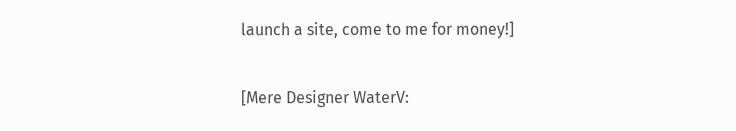launch a site, come to me for money!]

[Mere Designer WaterV: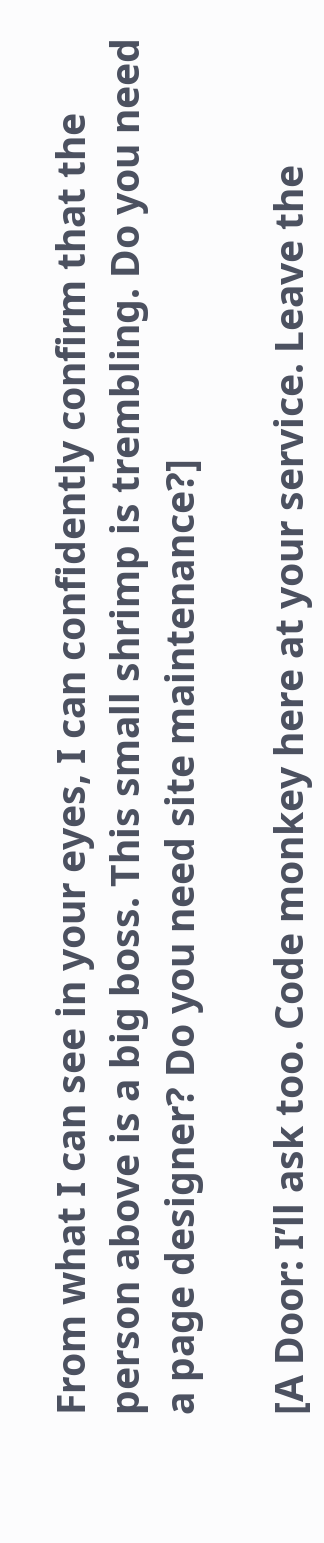From what I can see in your eyes, I can confidently confirm that the person above is a big boss. This small shrimp is trembling. Do you need a page designer? Do you need site maintenance?]

[A Door: I’ll ask too. Code monkey here at your service. Leave the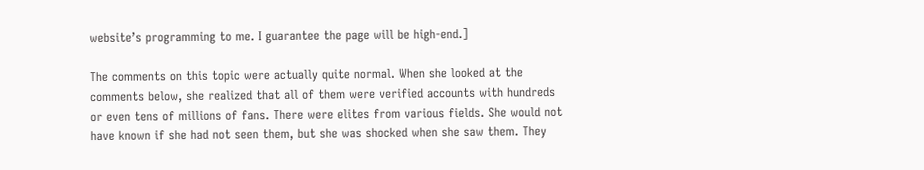website’s programming to me. I guarantee the page will be high-end.]

The comments on this topic were actually quite normal. When she looked at the comments below, she realized that all of them were verified accounts with hundreds or even tens of millions of fans. There were elites from various fields. She would not have known if she had not seen them, but she was shocked when she saw them. They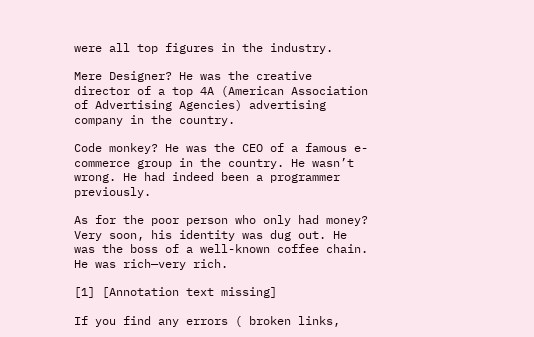were all top figures in the industry.

Mere Designer? He was the creative director of a top 4A (American Association of Advertising Agencies) advertising company in the country.

Code monkey? He was the CEO of a famous e-commerce group in the country. He wasn’t wrong. He had indeed been a programmer previously.

As for the poor person who only had money? Very soon, his identity was dug out. He was the boss of a well-known coffee chain. He was rich—very rich.

[1] [Annotation text missing]

If you find any errors ( broken links,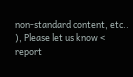non-standard content, etc.. ), Please let us know < report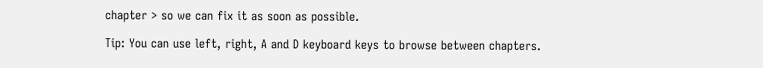chapter > so we can fix it as soon as possible.

Tip: You can use left, right, A and D keyboard keys to browse between chapters.